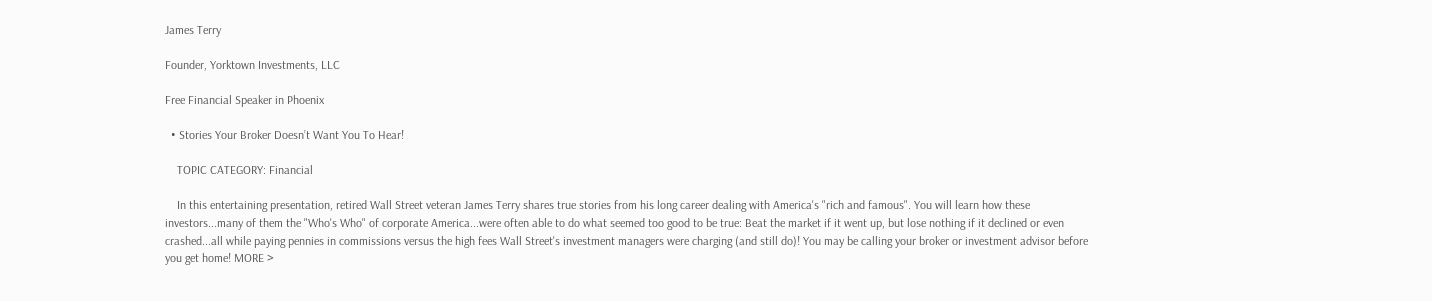James Terry

Founder, Yorktown Investments, LLC

Free Financial Speaker in Phoenix

  • Stories Your Broker Doesn’t Want You To Hear!

    TOPIC CATEGORY: Financial

    In this entertaining presentation, retired Wall Street veteran James Terry shares true stories from his long career dealing with America's "rich and famous". You will learn how these investors...many of them the "Who's Who" of corporate America...were often able to do what seemed too good to be true: Beat the market if it went up, but lose nothing if it declined or even crashed...all while paying pennies in commissions versus the high fees Wall Street's investment managers were charging (and still do)! You may be calling your broker or investment advisor before you get home! MORE >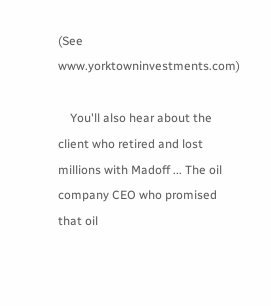(See www.yorktowninvestments.com)

    You'll also hear about the client who retired and lost millions with Madoff ... The oil company CEO who promised that oil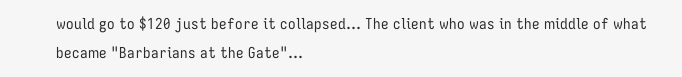would go to $120 just before it collapsed... The client who was in the middle of what became "Barbarians at the Gate"...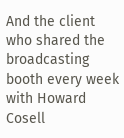And the client who shared the broadcasting booth every week with Howard Cosell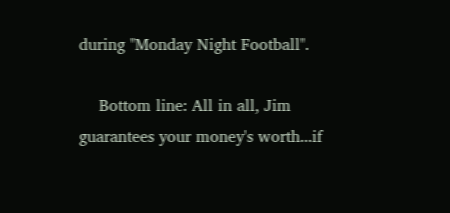during "Monday Night Football".

    Bottom line: All in all, Jim guarantees your money's worth...if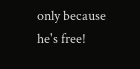only because he's free!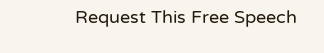Request This Free Speech